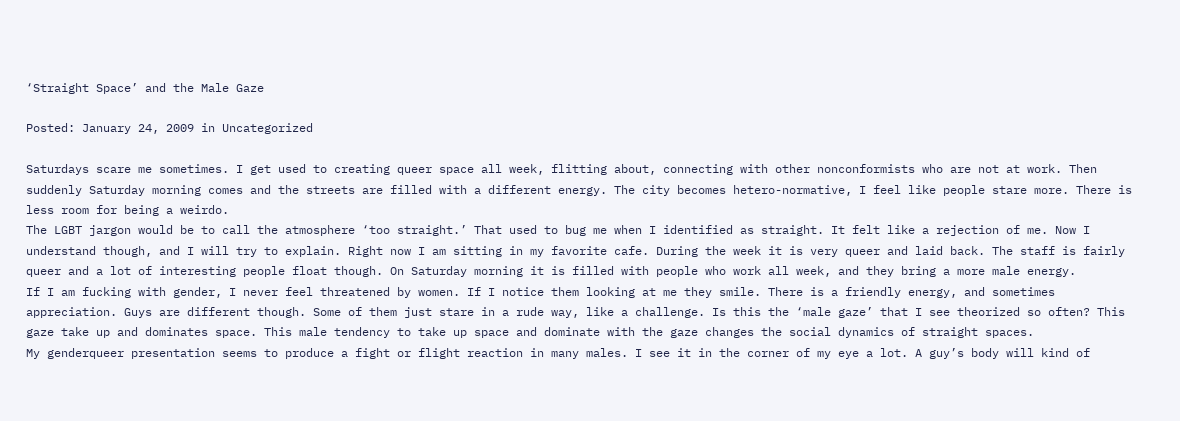‘Straight Space’ and the Male Gaze

Posted: January 24, 2009 in Uncategorized

Saturdays scare me sometimes. I get used to creating queer space all week, flitting about, connecting with other nonconformists who are not at work. Then suddenly Saturday morning comes and the streets are filled with a different energy. The city becomes hetero-normative, I feel like people stare more. There is less room for being a weirdo.
The LGBT jargon would be to call the atmosphere ‘too straight.’ That used to bug me when I identified as straight. It felt like a rejection of me. Now I understand though, and I will try to explain. Right now I am sitting in my favorite cafe. During the week it is very queer and laid back. The staff is fairly queer and a lot of interesting people float though. On Saturday morning it is filled with people who work all week, and they bring a more male energy.
If I am fucking with gender, I never feel threatened by women. If I notice them looking at me they smile. There is a friendly energy, and sometimes appreciation. Guys are different though. Some of them just stare in a rude way, like a challenge. Is this the ‘male gaze’ that I see theorized so often? This gaze take up and dominates space. This male tendency to take up space and dominate with the gaze changes the social dynamics of straight spaces.
My genderqueer presentation seems to produce a fight or flight reaction in many males. I see it in the corner of my eye a lot. A guy’s body will kind of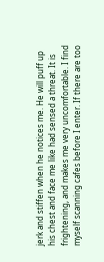jerk and stiffen when he notices me. He will puff up his chest and face me like had sensed a threat. It is frightening, and makes me very uncomfortable. I find myself scanning cafes before I enter. If there are too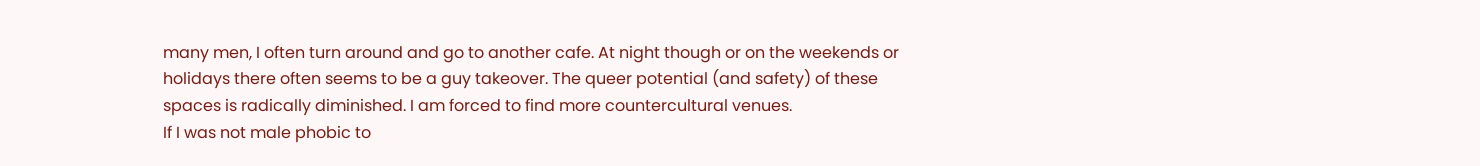many men, I often turn around and go to another cafe. At night though or on the weekends or holidays there often seems to be a guy takeover. The queer potential (and safety) of these spaces is radically diminished. I am forced to find more countercultural venues.
If I was not male phobic to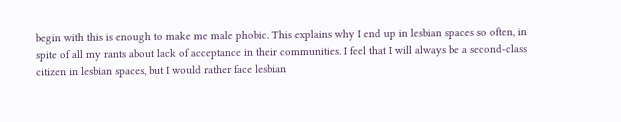begin with this is enough to make me male phobic. This explains why I end up in lesbian spaces so often, in spite of all my rants about lack of acceptance in their communities. I feel that I will always be a second-class citizen in lesbian spaces, but I would rather face lesbian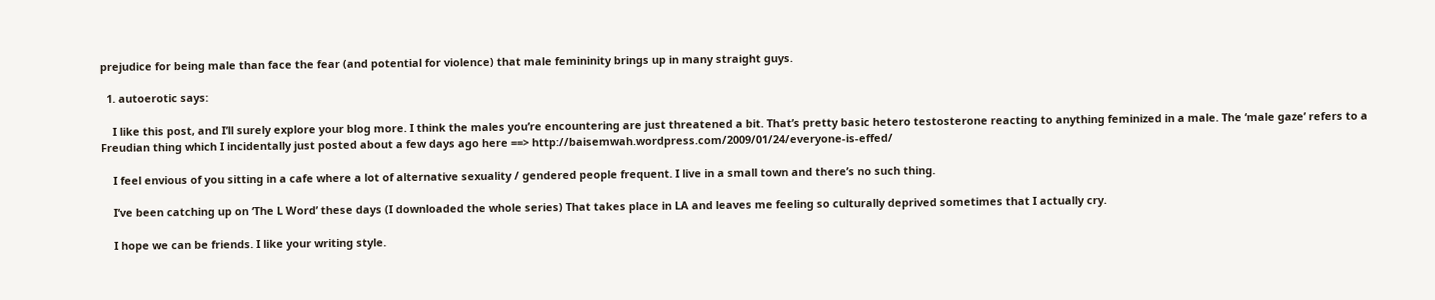prejudice for being male than face the fear (and potential for violence) that male femininity brings up in many straight guys.

  1. autoerotic says:

    I like this post, and I’ll surely explore your blog more. I think the males you’re encountering are just threatened a bit. That’s pretty basic hetero testosterone reacting to anything feminized in a male. The ‘male gaze’ refers to a Freudian thing which I incidentally just posted about a few days ago here ==> http://baisemwah.wordpress.com/2009/01/24/everyone-is-effed/

    I feel envious of you sitting in a cafe where a lot of alternative sexuality / gendered people frequent. I live in a small town and there’s no such thing.

    I’ve been catching up on ‘The L Word’ these days (I downloaded the whole series) That takes place in LA and leaves me feeling so culturally deprived sometimes that I actually cry.

    I hope we can be friends. I like your writing style.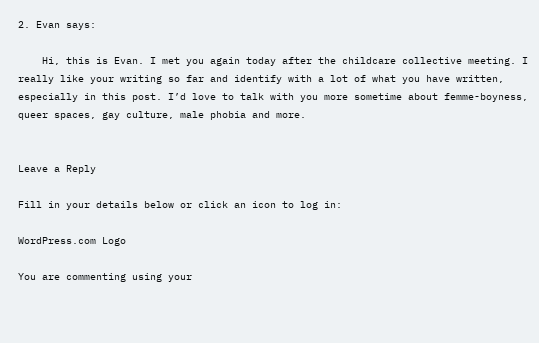2. Evan says:

    Hi, this is Evan. I met you again today after the childcare collective meeting. I really like your writing so far and identify with a lot of what you have written, especially in this post. I’d love to talk with you more sometime about femme-boyness, queer spaces, gay culture, male phobia and more.


Leave a Reply

Fill in your details below or click an icon to log in:

WordPress.com Logo

You are commenting using your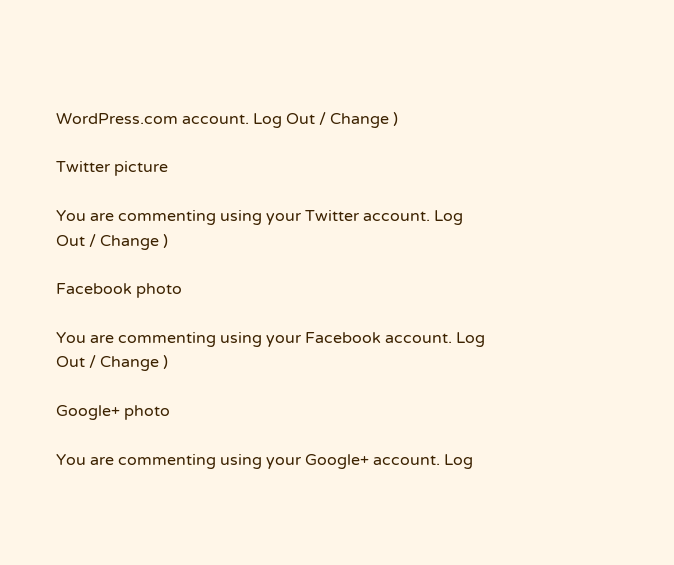WordPress.com account. Log Out / Change )

Twitter picture

You are commenting using your Twitter account. Log Out / Change )

Facebook photo

You are commenting using your Facebook account. Log Out / Change )

Google+ photo

You are commenting using your Google+ account. Log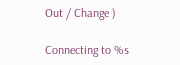Out / Change )

Connecting to %s